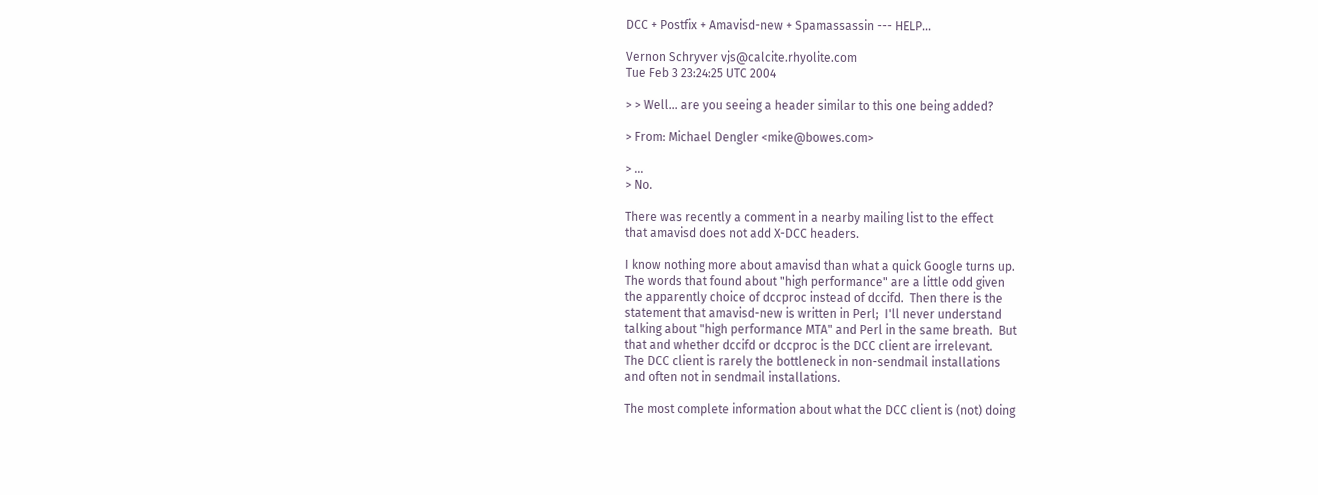DCC + Postfix + Amavisd-new + Spamassassin --- HELP...

Vernon Schryver vjs@calcite.rhyolite.com
Tue Feb 3 23:24:25 UTC 2004

> > Well... are you seeing a header similar to this one being added?

> From: Michael Dengler <mike@bowes.com>

> ...
> No.

There was recently a comment in a nearby mailing list to the effect
that amavisd does not add X-DCC headers.

I know nothing more about amavisd than what a quick Google turns up.
The words that found about "high performance" are a little odd given
the apparently choice of dccproc instead of dccifd.  Then there is the
statement that amavisd-new is written in Perl;  I'll never understand
talking about "high performance MTA" and Perl in the same breath.  But
that and whether dccifd or dccproc is the DCC client are irrelevant.
The DCC client is rarely the bottleneck in non-sendmail installations
and often not in sendmail installations.

The most complete information about what the DCC client is (not) doing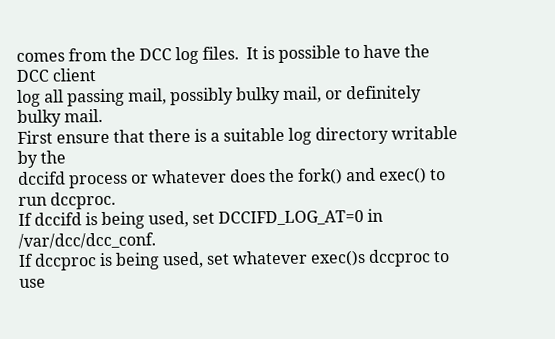comes from the DCC log files.  It is possible to have the DCC client
log all passing mail, possibly bulky mail, or definitely bulky mail.
First ensure that there is a suitable log directory writable by the
dccifd process or whatever does the fork() and exec() to run dccproc.
If dccifd is being used, set DCCIFD_LOG_AT=0 in /var/dcc/dcc_conf.
If dccproc is being used, set whatever exec()s dccproc to use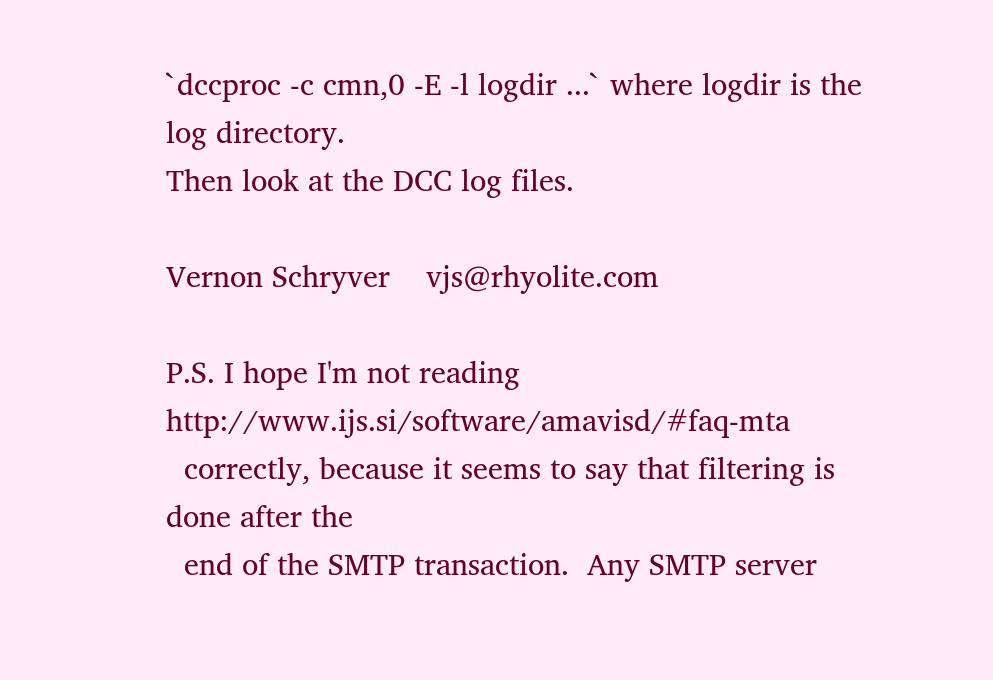`dccproc -c cmn,0 -E -l logdir ...` where logdir is the log directory.
Then look at the DCC log files.

Vernon Schryver    vjs@rhyolite.com

P.S. I hope I'm not reading http://www.ijs.si/software/amavisd/#faq-mta
  correctly, because it seems to say that filtering is done after the
  end of the SMTP transaction.  Any SMTP server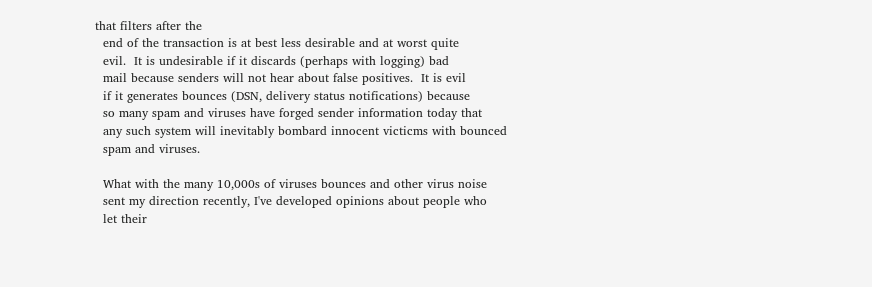that filters after the
  end of the transaction is at best less desirable and at worst quite
  evil.  It is undesirable if it discards (perhaps with logging) bad
  mail because senders will not hear about false positives.  It is evil
  if it generates bounces (DSN, delivery status notifications) because
  so many spam and viruses have forged sender information today that
  any such system will inevitably bombard innocent victicms with bounced
  spam and viruses.

  What with the many 10,000s of viruses bounces and other virus noise
  sent my direction recently, I've developed opinions about people who
  let their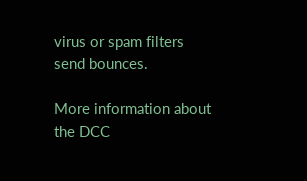virus or spam filters send bounces.

More information about the DCC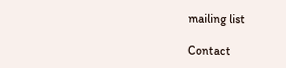mailing list

Contact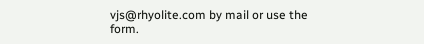vjs@rhyolite.com by mail or use the form.